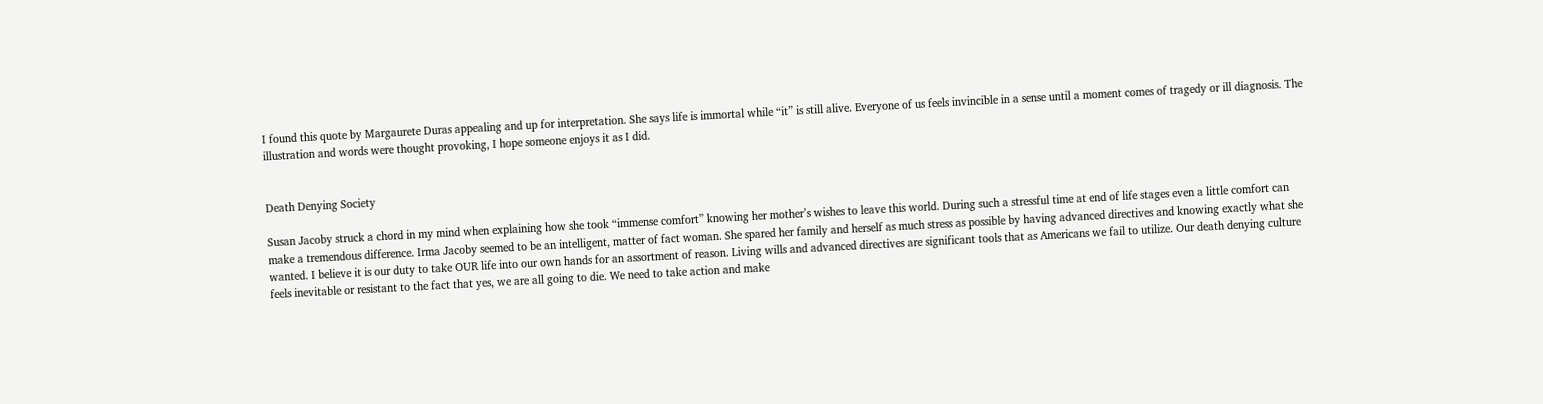I found this quote by Margaurete Duras appealing and up for interpretation. She says life is immortal while “it” is still alive. Everyone of us feels invincible in a sense until a moment comes of tragedy or ill diagnosis. The illustration and words were thought provoking, I hope someone enjoys it as I did.


Death Denying Society

Susan Jacoby struck a chord in my mind when explaining how she took “immense comfort” knowing her mother’s wishes to leave this world. During such a stressful time at end of life stages even a little comfort can make a tremendous difference. Irma Jacoby seemed to be an intelligent, matter of fact woman. She spared her family and herself as much stress as possible by having advanced directives and knowing exactly what she wanted. I believe it is our duty to take OUR life into our own hands for an assortment of reason. Living wills and advanced directives are significant tools that as Americans we fail to utilize. Our death denying culture feels inevitable or resistant to the fact that yes, we are all going to die. We need to take action and make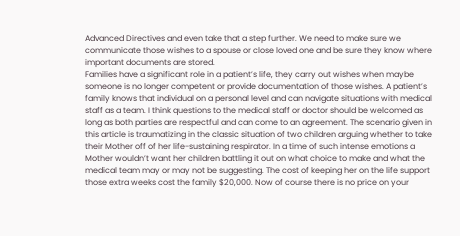Advanced Directives and even take that a step further. We need to make sure we communicate those wishes to a spouse or close loved one and be sure they know where important documents are stored.
Families have a significant role in a patient’s life, they carry out wishes when maybe someone is no longer competent or provide documentation of those wishes. A patient’s family knows that individual on a personal level and can navigate situations with medical staff as a team. I think questions to the medical staff or doctor should be welcomed as long as both parties are respectful and can come to an agreement. The scenario given in this article is traumatizing in the classic situation of two children arguing whether to take their Mother off of her life-sustaining respirator. In a time of such intense emotions a Mother wouldn’t want her children battling it out on what choice to make and what the medical team may or may not be suggesting. The cost of keeping her on the life support those extra weeks cost the family $20,000. Now of course there is no price on your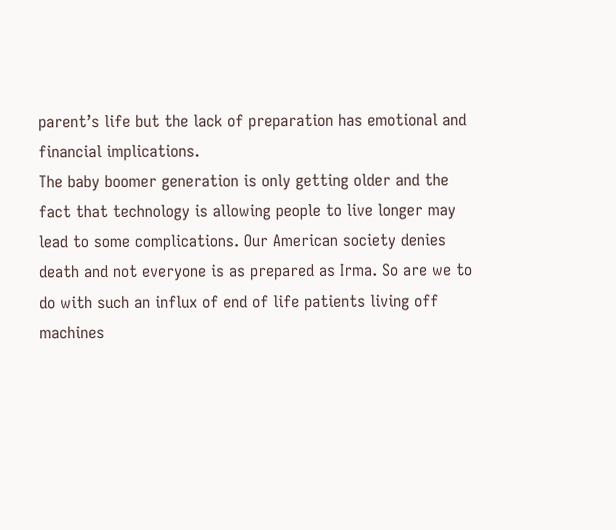parent’s life but the lack of preparation has emotional and financial implications.
The baby boomer generation is only getting older and the fact that technology is allowing people to live longer may lead to some complications. Our American society denies death and not everyone is as prepared as Irma. So are we to do with such an influx of end of life patients living off machines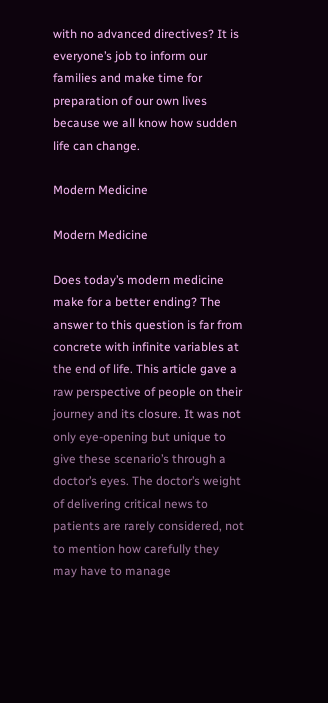with no advanced directives? It is everyone’s job to inform our families and make time for preparation of our own lives because we all know how sudden life can change.

Modern Medicine

Modern Medicine

Does today’s modern medicine make for a better ending? The answer to this question is far from concrete with infinite variables at the end of life. This article gave a raw perspective of people on their journey and its closure. It was not only eye-opening but unique to give these scenario’s through a doctor’s eyes. The doctor’s weight of delivering critical news to patients are rarely considered, not to mention how carefully they may have to manage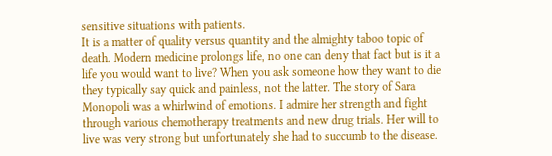sensitive situations with patients.
It is a matter of quality versus quantity and the almighty taboo topic of death. Modern medicine prolongs life, no one can deny that fact but is it a life you would want to live? When you ask someone how they want to die they typically say quick and painless, not the latter. The story of Sara Monopoli was a whirlwind of emotions. I admire her strength and fight through various chemotherapy treatments and new drug trials. Her will to live was very strong but unfortunately she had to succumb to the disease.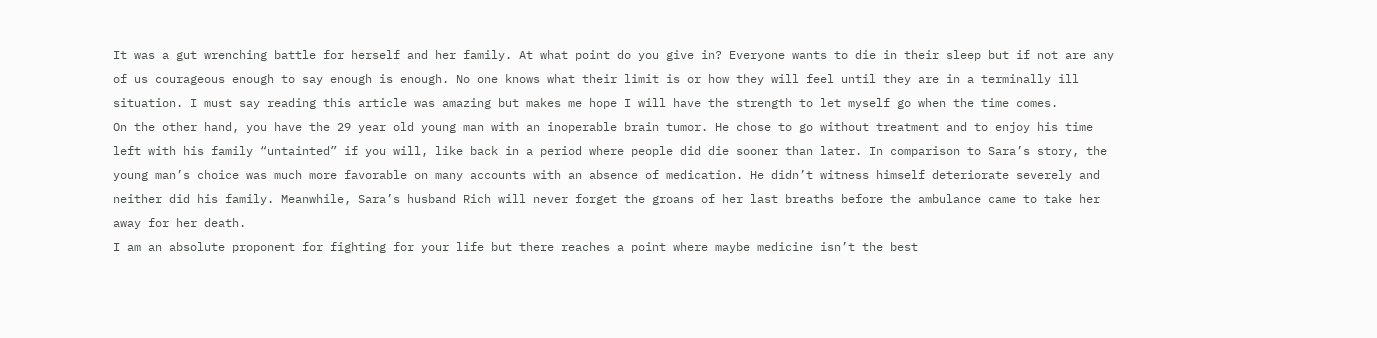It was a gut wrenching battle for herself and her family. At what point do you give in? Everyone wants to die in their sleep but if not are any of us courageous enough to say enough is enough. No one knows what their limit is or how they will feel until they are in a terminally ill situation. I must say reading this article was amazing but makes me hope I will have the strength to let myself go when the time comes.
On the other hand, you have the 29 year old young man with an inoperable brain tumor. He chose to go without treatment and to enjoy his time left with his family “untainted” if you will, like back in a period where people did die sooner than later. In comparison to Sara’s story, the young man’s choice was much more favorable on many accounts with an absence of medication. He didn’t witness himself deteriorate severely and neither did his family. Meanwhile, Sara’s husband Rich will never forget the groans of her last breaths before the ambulance came to take her away for her death.
I am an absolute proponent for fighting for your life but there reaches a point where maybe medicine isn’t the best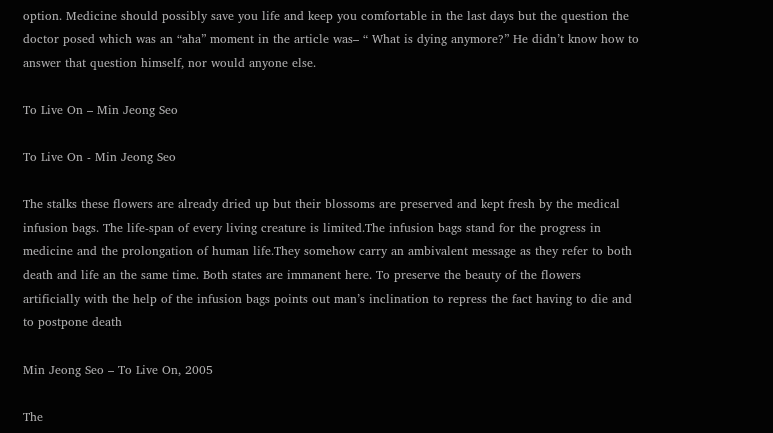option. Medicine should possibly save you life and keep you comfortable in the last days but the question the doctor posed which was an “aha” moment in the article was– “ What is dying anymore?” He didn’t know how to answer that question himself, nor would anyone else.

To Live On – Min Jeong Seo

To Live On - Min Jeong Seo

The stalks these flowers are already dried up but their blossoms are preserved and kept fresh by the medical infusion bags. The life-span of every living creature is limited.The infusion bags stand for the progress in medicine and the prolongation of human life.They somehow carry an ambivalent message as they refer to both death and life an the same time. Both states are immanent here. To preserve the beauty of the flowers artificially with the help of the infusion bags points out man’s inclination to repress the fact having to die and to postpone death

Min Jeong Seo – To Live On, 2005

The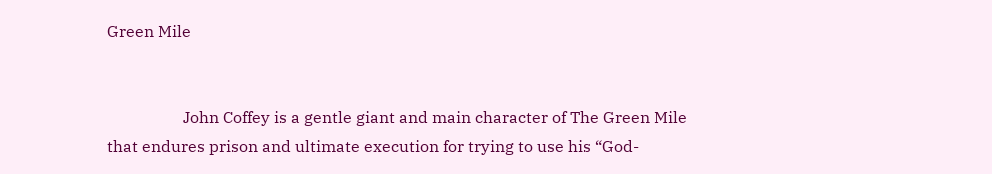Green Mile


                   John Coffey is a gentle giant and main character of The Green Mile that endures prison and ultimate execution for trying to use his “God-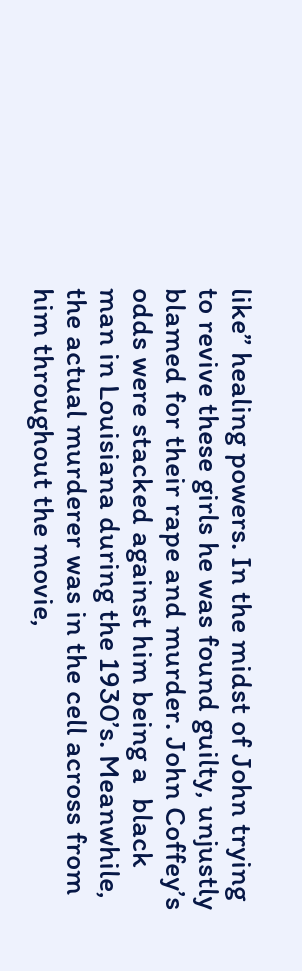like” healing powers. In the midst of John trying to revive these girls he was found guilty, unjustly blamed for their rape and murder. John Coffey’s odds were stacked against him being a  black man in Louisiana during the 1930’s. Meanwhile, the actual murderer was in the cell across from him throughout the movie,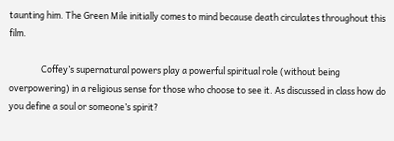taunting him. The Green Mile initially comes to mind because death circulates throughout this film.

                Coffey’s supernatural powers play a powerful spiritual role (without being overpowering) in a religious sense for those who choose to see it. As discussed in class how do you define a soul or someone’s spirit?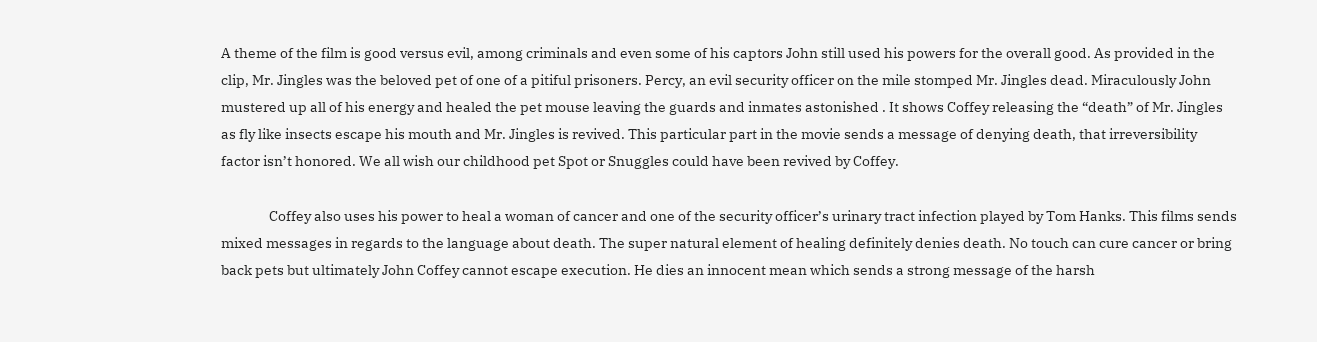A theme of the film is good versus evil, among criminals and even some of his captors John still used his powers for the overall good. As provided in the clip, Mr. Jingles was the beloved pet of one of a pitiful prisoners. Percy, an evil security officer on the mile stomped Mr. Jingles dead. Miraculously John mustered up all of his energy and healed the pet mouse leaving the guards and inmates astonished . It shows Coffey releasing the “death” of Mr. Jingles as fly like insects escape his mouth and Mr. Jingles is revived. This particular part in the movie sends a message of denying death, that irreversibility factor isn’t honored. We all wish our childhood pet Spot or Snuggles could have been revived by Coffey.

                Coffey also uses his power to heal a woman of cancer and one of the security officer’s urinary tract infection played by Tom Hanks. This films sends mixed messages in regards to the language about death. The super natural element of healing definitely denies death. No touch can cure cancer or bring back pets but ultimately John Coffey cannot escape execution. He dies an innocent mean which sends a strong message of the harsh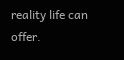reality life can offer.